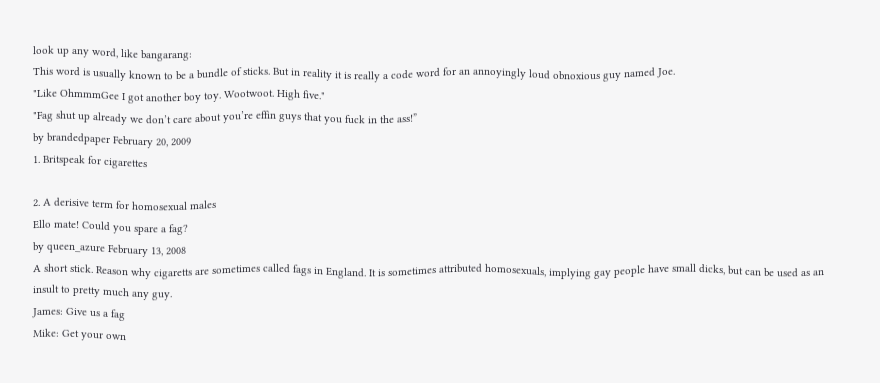look up any word, like bangarang:
This word is usually known to be a bundle of sticks. But in reality it is really a code word for an annoyingly loud obnoxious guy named Joe.
"Like OhmmmGee I got another boy toy. Wootwoot. High five."
"Fag shut up already we don’t care about you’re effin guys that you fuck in the ass!”
by brandedpaper February 20, 2009
1. Britspeak for cigarettes

2. A derisive term for homosexual males
Ello mate! Could you spare a fag?
by queen_azure February 13, 2008
A short stick. Reason why cigaretts are sometimes called fags in England. It is sometimes attributed homosexuals, implying gay people have small dicks, but can be used as an insult to pretty much any guy.
James: Give us a fag
Mike: Get your own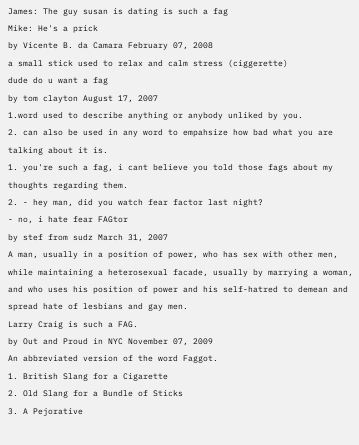James: The guy susan is dating is such a fag
Mike: He's a prick
by Vicente B. da Camara February 07, 2008
a small stick used to relax and calm stress (ciggerette)
dude do u want a fag
by tom clayton August 17, 2007
1.word used to describe anything or anybody unliked by you.
2. can also be used in any word to empahsize how bad what you are talking about it is.
1. you're such a fag, i cant believe you told those fags about my thoughts regarding them.
2. - hey man, did you watch fear factor last night?
- no, i hate fear FAGtor
by stef from sudz March 31, 2007
A man, usually in a position of power, who has sex with other men, while maintaining a heterosexual facade, usually by marrying a woman, and who uses his position of power and his self-hatred to demean and spread hate of lesbians and gay men.
Larry Craig is such a FAG.
by Out and Proud in NYC November 07, 2009
An abbreviated version of the word Faggot.
1. British Slang for a Cigarette
2. Old Slang for a Bundle of Sticks
3. A Pejorative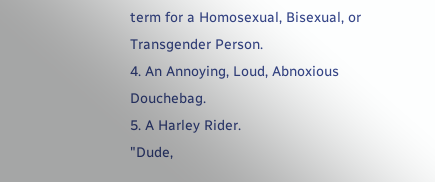term for a Homosexual, Bisexual, or Transgender Person.
4. An Annoying, Loud, Abnoxious Douchebag.
5. A Harley Rider.
"Dude,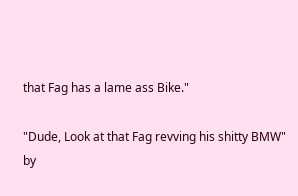that Fag has a lame ass Bike."

"Dude, Look at that Fag revving his shitty BMW"
by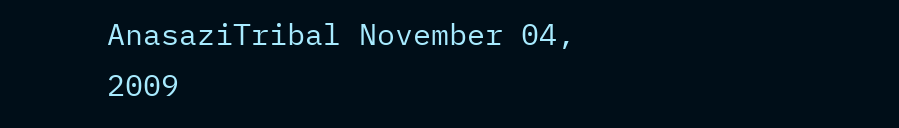AnasaziTribal November 04, 2009